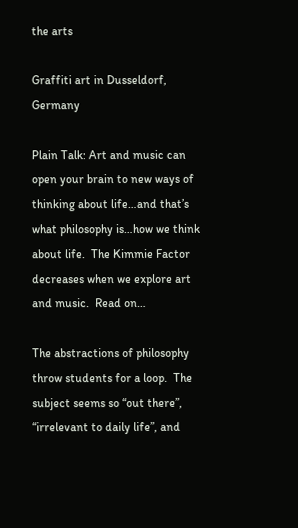the arts

Graffiti art in Dusseldorf, Germany

Plain Talk: Art and music can open your brain to new ways of thinking about life…and that’s what philosophy is…how we think about life.  The Kimmie Factor decreases when we explore art and music.  Read on…

The abstractions of philosophy throw students for a loop.  The subject seems so “out there”, “irrelevant to daily life”, and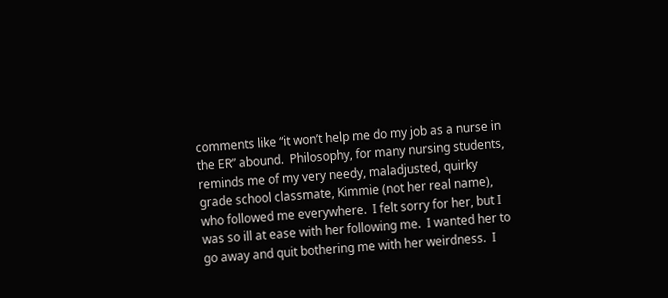comments like “it won’t help me do my job as a nurse in the ER” abound.  Philosophy, for many nursing students, reminds me of my very needy, maladjusted, quirky grade school classmate, Kimmie (not her real name), who followed me everywhere.  I felt sorry for her, but I was so ill at ease with her following me.  I wanted her to go away and quit bothering me with her weirdness.  I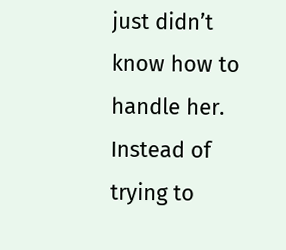just didn’t know how to handle her.  Instead of trying to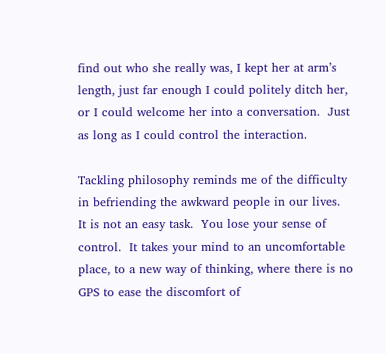find out who she really was, I kept her at arm’s length, just far enough I could politely ditch her, or I could welcome her into a conversation.  Just as long as I could control the interaction.

Tackling philosophy reminds me of the difficulty in befriending the awkward people in our lives.  It is not an easy task.  You lose your sense of control.  It takes your mind to an uncomfortable place, to a new way of thinking, where there is no GPS to ease the discomfort of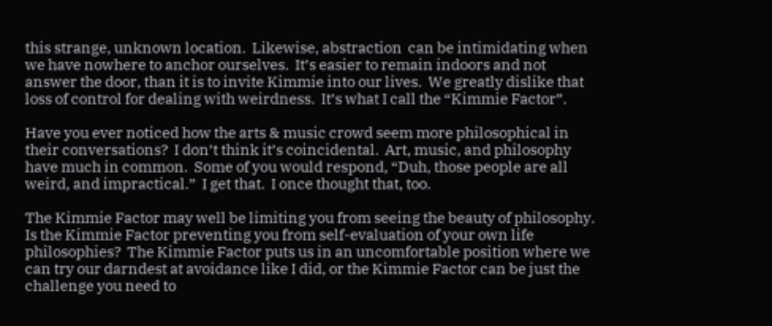this strange, unknown location.  Likewise, abstraction  can be intimidating when we have nowhere to anchor ourselves.  It’s easier to remain indoors and not answer the door, than it is to invite Kimmie into our lives.  We greatly dislike that loss of control for dealing with weirdness.  It’s what I call the “Kimmie Factor”.

Have you ever noticed how the arts & music crowd seem more philosophical in their conversations?  I don’t think it’s coincidental.  Art, music, and philosophy have much in common.  Some of you would respond, “Duh, those people are all weird, and impractical.”  I get that.  I once thought that, too.

The Kimmie Factor may well be limiting you from seeing the beauty of philosophy.  Is the Kimmie Factor preventing you from self-evaluation of your own life philosophies?  The Kimmie Factor puts us in an uncomfortable position where we can try our darndest at avoidance like I did, or the Kimmie Factor can be just the challenge you need to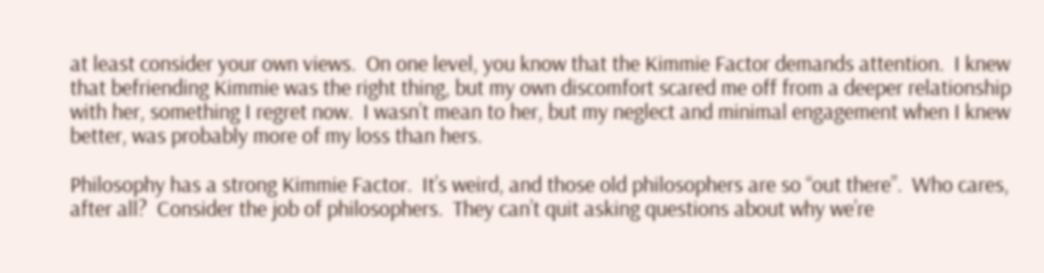at least consider your own views.  On one level, you know that the Kimmie Factor demands attention.  I knew that befriending Kimmie was the right thing, but my own discomfort scared me off from a deeper relationship with her, something I regret now.  I wasn’t mean to her, but my neglect and minimal engagement when I knew better, was probably more of my loss than hers.

Philosophy has a strong Kimmie Factor.  It’s weird, and those old philosophers are so “out there”.  Who cares, after all?  Consider the job of philosophers.  They can’t quit asking questions about why we’re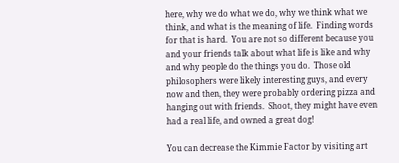here, why we do what we do, why we think what we think, and what is the meaning of life.  Finding words for that is hard.  You are not so different because you and your friends talk about what life is like and why and why people do the things you do.  Those old philosophers were likely interesting guys, and every now and then, they were probably ordering pizza and hanging out with friends.  Shoot, they might have even had a real life, and owned a great dog!

You can decrease the Kimmie Factor by visiting art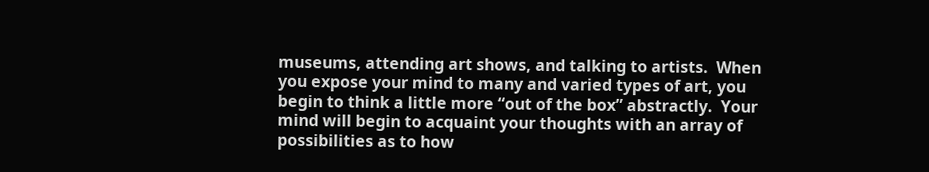museums, attending art shows, and talking to artists.  When you expose your mind to many and varied types of art, you begin to think a little more “out of the box” abstractly.  Your mind will begin to acquaint your thoughts with an array of possibilities as to how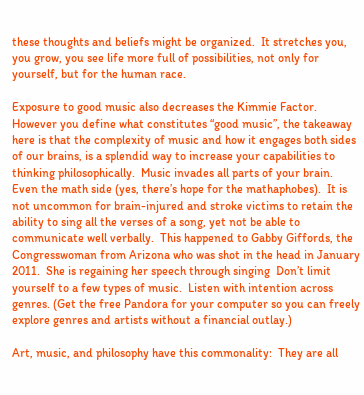these thoughts and beliefs might be organized.  It stretches you, you grow, you see life more full of possibilities, not only for yourself, but for the human race.

Exposure to good music also decreases the Kimmie Factor.  However you define what constitutes “good music”, the takeaway here is that the complexity of music and how it engages both sides of our brains, is a splendid way to increase your capabilities to thinking philosophically.  Music invades all parts of your brain.  Even the math side (yes, there’s hope for the mathaphobes).  It is not uncommon for brain-injured and stroke victims to retain the ability to sing all the verses of a song, yet not be able to communicate well verbally.  This happened to Gabby Giffords, the Congresswoman from Arizona who was shot in the head in January 2011.  She is regaining her speech through singing  Don’t limit yourself to a few types of music.  Listen with intention across genres. (Get the free Pandora for your computer so you can freely explore genres and artists without a financial outlay.)

Art, music, and philosophy have this commonality:  They are all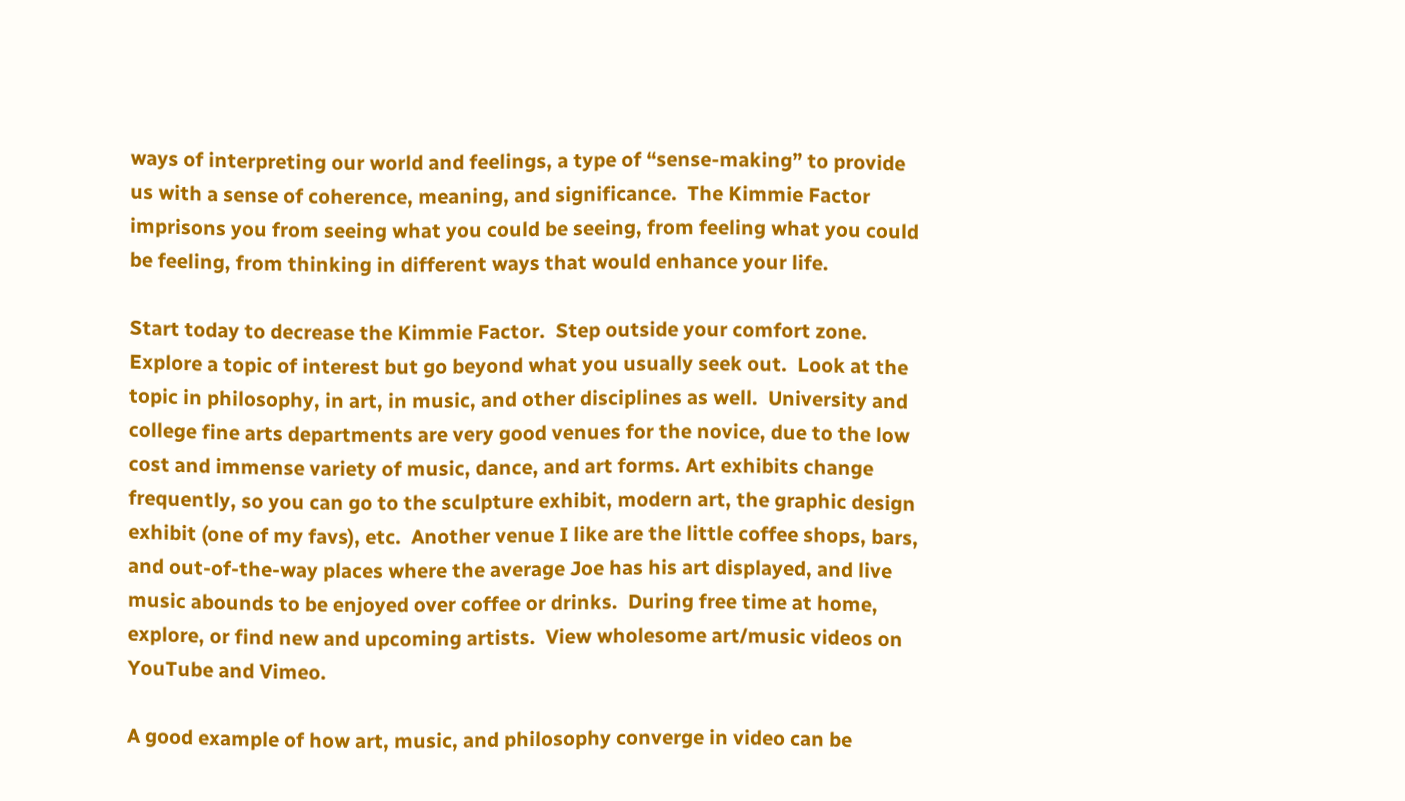ways of interpreting our world and feelings, a type of “sense-making” to provide us with a sense of coherence, meaning, and significance.  The Kimmie Factor imprisons you from seeing what you could be seeing, from feeling what you could be feeling, from thinking in different ways that would enhance your life.

Start today to decrease the Kimmie Factor.  Step outside your comfort zone.  Explore a topic of interest but go beyond what you usually seek out.  Look at the topic in philosophy, in art, in music, and other disciplines as well.  University and college fine arts departments are very good venues for the novice, due to the low cost and immense variety of music, dance, and art forms. Art exhibits change frequently, so you can go to the sculpture exhibit, modern art, the graphic design exhibit (one of my favs), etc.  Another venue I like are the little coffee shops, bars, and out-of-the-way places where the average Joe has his art displayed, and live music abounds to be enjoyed over coffee or drinks.  During free time at home, explore, or find new and upcoming artists.  View wholesome art/music videos on YouTube and Vimeo.

A good example of how art, music, and philosophy converge in video can be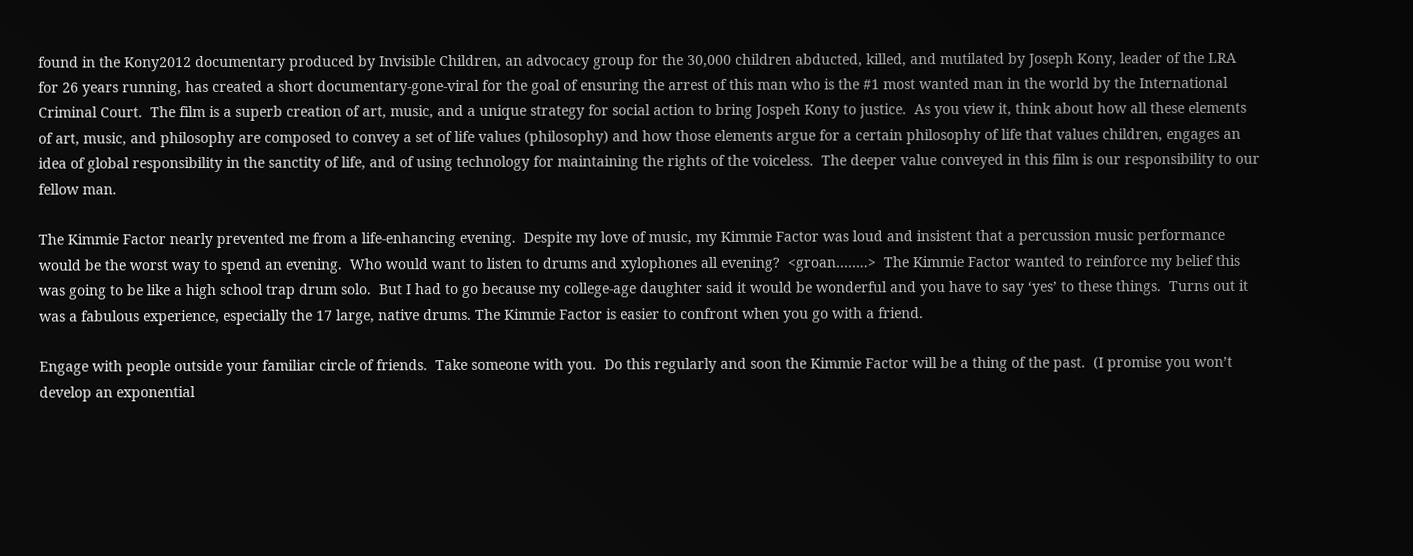found in the Kony2012 documentary produced by Invisible Children, an advocacy group for the 30,000 children abducted, killed, and mutilated by Joseph Kony, leader of the LRA for 26 years running, has created a short documentary-gone-viral for the goal of ensuring the arrest of this man who is the #1 most wanted man in the world by the International Criminal Court.  The film is a superb creation of art, music, and a unique strategy for social action to bring Jospeh Kony to justice.  As you view it, think about how all these elements of art, music, and philosophy are composed to convey a set of life values (philosophy) and how those elements argue for a certain philosophy of life that values children, engages an idea of global responsibility in the sanctity of life, and of using technology for maintaining the rights of the voiceless.  The deeper value conveyed in this film is our responsibility to our fellow man.

The Kimmie Factor nearly prevented me from a life-enhancing evening.  Despite my love of music, my Kimmie Factor was loud and insistent that a percussion music performance would be the worst way to spend an evening.  Who would want to listen to drums and xylophones all evening?  <groan……..>  The Kimmie Factor wanted to reinforce my belief this was going to be like a high school trap drum solo.  But I had to go because my college-age daughter said it would be wonderful and you have to say ‘yes’ to these things.  Turns out it was a fabulous experience, especially the 17 large, native drums. The Kimmie Factor is easier to confront when you go with a friend.

Engage with people outside your familiar circle of friends.  Take someone with you.  Do this regularly and soon the Kimmie Factor will be a thing of the past.  (I promise you won’t develop an exponential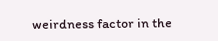weirdness factor in the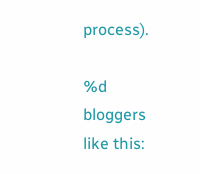process).

%d bloggers like this: